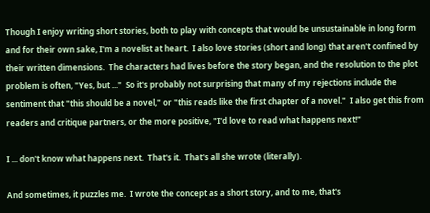Though I enjoy writing short stories, both to play with concepts that would be unsustainable in long form and for their own sake, I'm a novelist at heart.  I also love stories (short and long) that aren't confined by their written dimensions.  The characters had lives before the story began, and the resolution to the plot problem is often, "Yes, but ..."  So it's probably not surprising that many of my rejections include the sentiment that "this should be a novel," or "this reads like the first chapter of a novel."  I also get this from readers and critique partners, or the more positive, "I'd love to read what happens next!"

I ... don't know what happens next.  That's it.  That's all she wrote (literally).

And sometimes, it puzzles me.  I wrote the concept as a short story, and to me, that's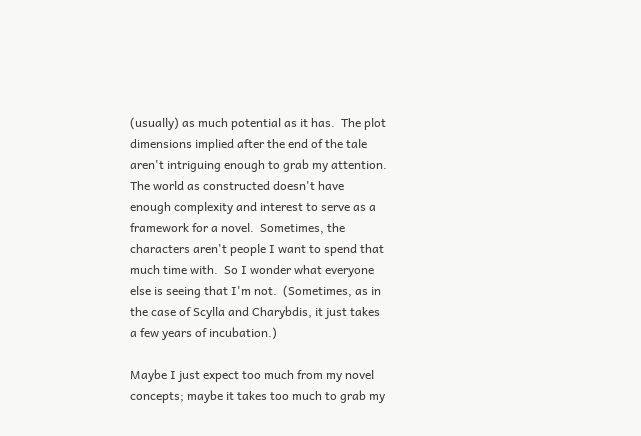(usually) as much potential as it has.  The plot dimensions implied after the end of the tale aren't intriguing enough to grab my attention.  The world as constructed doesn't have enough complexity and interest to serve as a framework for a novel.  Sometimes, the characters aren't people I want to spend that much time with.  So I wonder what everyone else is seeing that I'm not.  (Sometimes, as in the case of Scylla and Charybdis, it just takes a few years of incubation.)

Maybe I just expect too much from my novel concepts; maybe it takes too much to grab my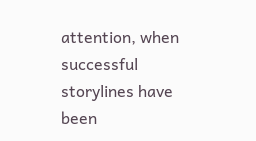attention, when successful storylines have been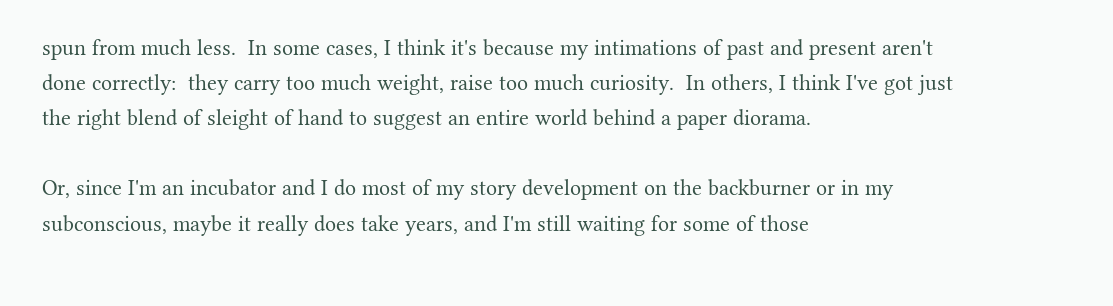spun from much less.  In some cases, I think it's because my intimations of past and present aren't done correctly:  they carry too much weight, raise too much curiosity.  In others, I think I've got just the right blend of sleight of hand to suggest an entire world behind a paper diorama.

Or, since I'm an incubator and I do most of my story development on the backburner or in my subconscious, maybe it really does take years, and I'm still waiting for some of those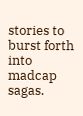stories to burst forth into madcap sagas.